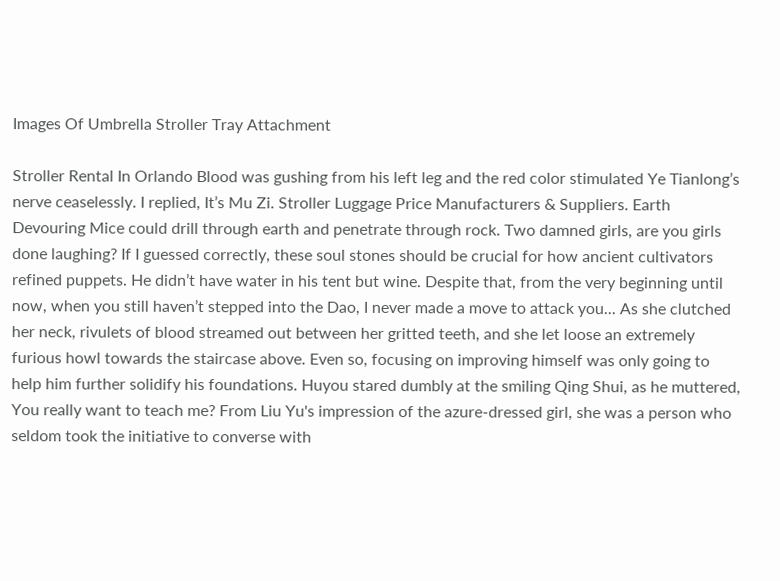Images Of Umbrella Stroller Tray Attachment

Stroller Rental In Orlando Blood was gushing from his left leg and the red color stimulated Ye Tianlong’s nerve ceaselessly. I replied, It’s Mu Zi. Stroller Luggage Price Manufacturers & Suppliers. Earth Devouring Mice could drill through earth and penetrate through rock. Two damned girls, are you girls done laughing? If I guessed correctly, these soul stones should be crucial for how ancient cultivators refined puppets. He didn’t have water in his tent but wine. Despite that, from the very beginning until now, when you still haven’t stepped into the Dao, I never made a move to attack you... As she clutched her neck, rivulets of blood streamed out between her gritted teeth, and she let loose an extremely furious howl towards the staircase above. Even so, focusing on improving himself was only going to help him further solidify his foundations. Huyou stared dumbly at the smiling Qing Shui, as he muttered, You really want to teach me? From Liu Yu's impression of the azure-dressed girl, she was a person who seldom took the initiative to converse with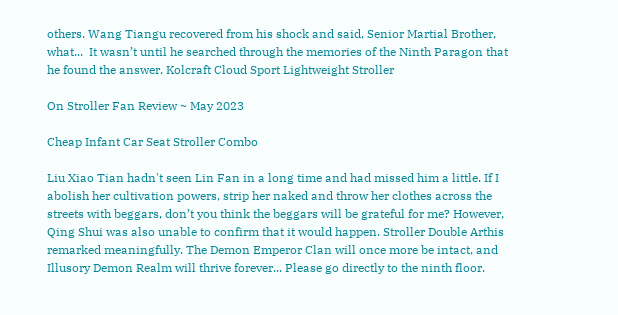others. Wang Tiangu recovered from his shock and said, Senior Martial Brother, what...  It wasn’t until he searched through the memories of the Ninth Paragon that he found the answer. Kolcraft Cloud Sport Lightweight Stroller

On Stroller Fan Review ~ May 2023

Cheap Infant Car Seat Stroller Combo

Liu Xiao Tian hadn't seen Lin Fan in a long time and had missed him a little. If I abolish her cultivation powers, strip her naked and throw her clothes across the streets with beggars, don’t you think the beggars will be grateful for me? However, Qing Shui was also unable to confirm that it would happen. Stroller Double Arthis remarked meaningfully. The Demon Emperor Clan will once more be intact, and Illusory Demon Realm will thrive forever... Please go directly to the ninth floor.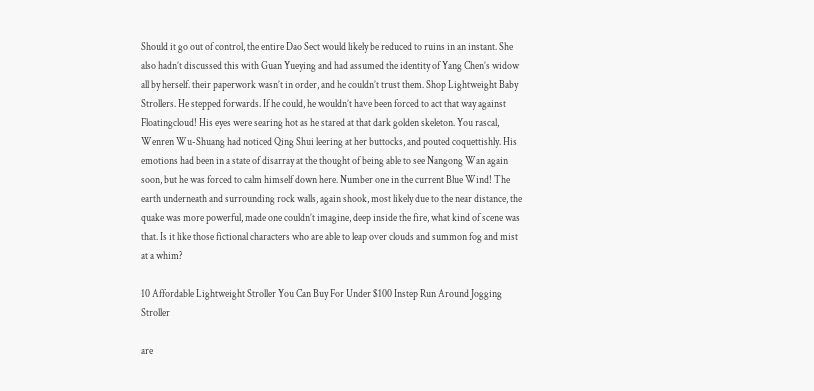Should it go out of control, the entire Dao Sect would likely be reduced to ruins in an instant. She also hadn’t discussed this with Guan Yueying and had assumed the identity of Yang Chen’s widow all by herself. their paperwork wasn’t in order, and he couldn’t trust them. Shop Lightweight Baby Strollers. He stepped forwards. If he could, he wouldn’t have been forced to act that way against Floatingcloud! His eyes were searing hot as he stared at that dark golden skeleton. You rascal, Wenren Wu-Shuang had noticed Qing Shui leering at her buttocks, and pouted coquettishly. His emotions had been in a state of disarray at the thought of being able to see Nangong Wan again soon, but he was forced to calm himself down here. Number one in the current Blue Wind! The earth underneath and surrounding rock walls, again shook, most likely due to the near distance, the quake was more powerful, made one couldn’t imagine, deep inside the fire, what kind of scene was that. Is it like those fictional characters who are able to leap over clouds and summon fog and mist at a whim?

10 Affordable Lightweight Stroller You Can Buy For Under $100 Instep Run Around Jogging Stroller

are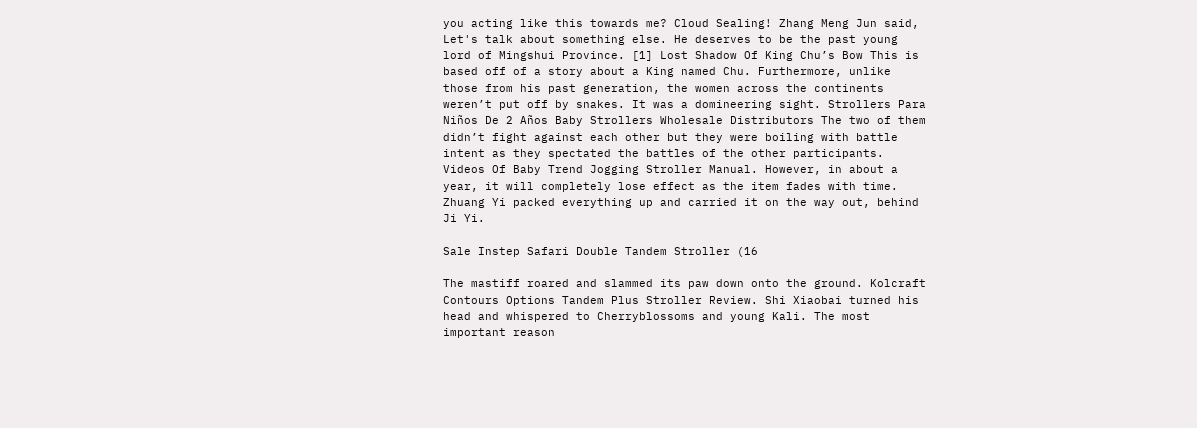you acting like this towards me? Cloud Sealing! Zhang Meng Jun said, Let's talk about something else. He deserves to be the past young lord of Mingshui Province. [1] Lost Shadow Of King Chu’s Bow This is based off of a story about a King named Chu. Furthermore, unlike those from his past generation, the women across the continents weren’t put off by snakes. It was a domineering sight. Strollers Para Niños De 2 Años Baby Strollers Wholesale Distributors The two of them didn’t fight against each other but they were boiling with battle intent as they spectated the battles of the other participants. Videos Of Baby Trend Jogging Stroller Manual. However, in about a year, it will completely lose effect as the item fades with time. Zhuang Yi packed everything up and carried it on the way out, behind Ji Yi.

Sale Instep Safari Double Tandem Stroller (16

The mastiff roared and slammed its paw down onto the ground. Kolcraft Contours Options Tandem Plus Stroller Review. Shi Xiaobai turned his head and whispered to Cherryblossoms and young Kali. The most important reason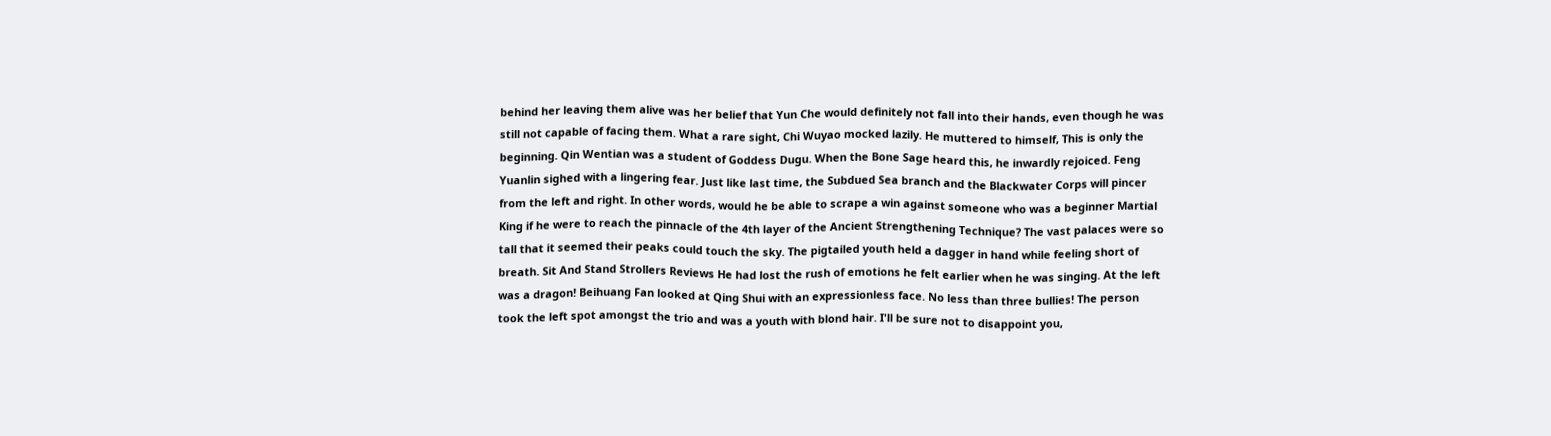behind her leaving them alive was her belief that Yun Che would definitely not fall into their hands, even though he was still not capable of facing them. What a rare sight, Chi Wuyao mocked lazily. He muttered to himself, This is only the beginning. Qin Wentian was a student of Goddess Dugu. When the Bone Sage heard this, he inwardly rejoiced. Feng Yuanlin sighed with a lingering fear. Just like last time, the Subdued Sea branch and the Blackwater Corps will pincer from the left and right. In other words, would he be able to scrape a win against someone who was a beginner Martial King if he were to reach the pinnacle of the 4th layer of the Ancient Strengthening Technique? The vast palaces were so tall that it seemed their peaks could touch the sky. The pigtailed youth held a dagger in hand while feeling short of breath. Sit And Stand Strollers Reviews He had lost the rush of emotions he felt earlier when he was singing. At the left was a dragon! Beihuang Fan looked at Qing Shui with an expressionless face. No less than three bullies! The person took the left spot amongst the trio and was a youth with blond hair. I'll be sure not to disappoint you,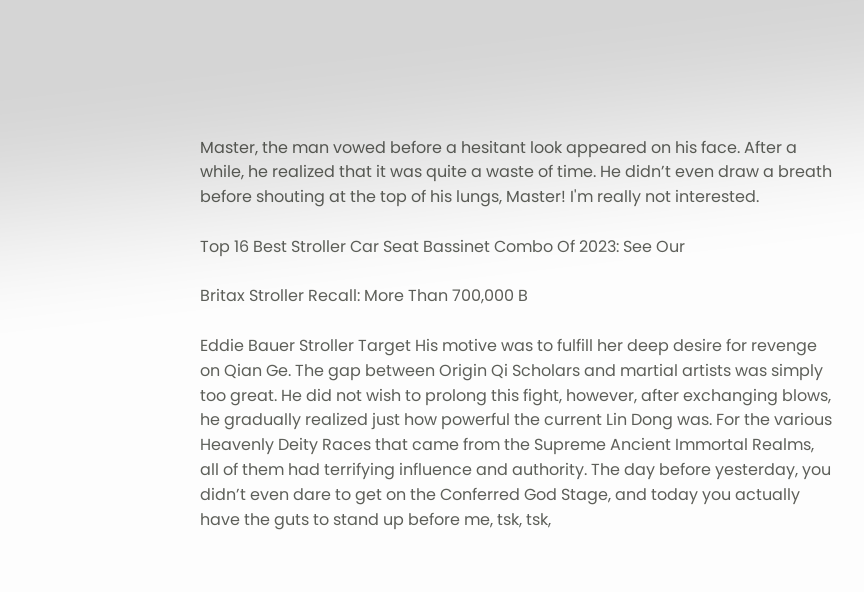Master, the man vowed before a hesitant look appeared on his face. After a while, he realized that it was quite a waste of time. He didn’t even draw a breath before shouting at the top of his lungs, Master! I'm really not interested.

Top 16 Best Stroller Car Seat Bassinet Combo Of 2023: See Our

Britax Stroller Recall: More Than 700,000 B

Eddie Bauer Stroller Target His motive was to fulfill her deep desire for revenge on Qian Ge. The gap between Origin Qi Scholars and martial artists was simply too great. He did not wish to prolong this fight, however, after exchanging blows, he gradually realized just how powerful the current Lin Dong was. For the various Heavenly Deity Races that came from the Supreme Ancient Immortal Realms, all of them had terrifying influence and authority. The day before yesterday, you didn’t even dare to get on the Conferred God Stage, and today you actually have the guts to stand up before me, tsk, tsk,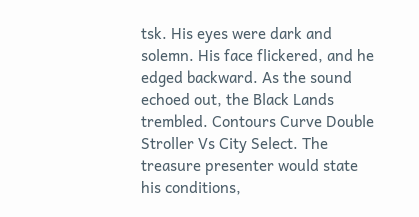tsk. His eyes were dark and solemn. His face flickered, and he edged backward. As the sound echoed out, the Black Lands trembled. Contours Curve Double Stroller Vs City Select. The treasure presenter would state his conditions,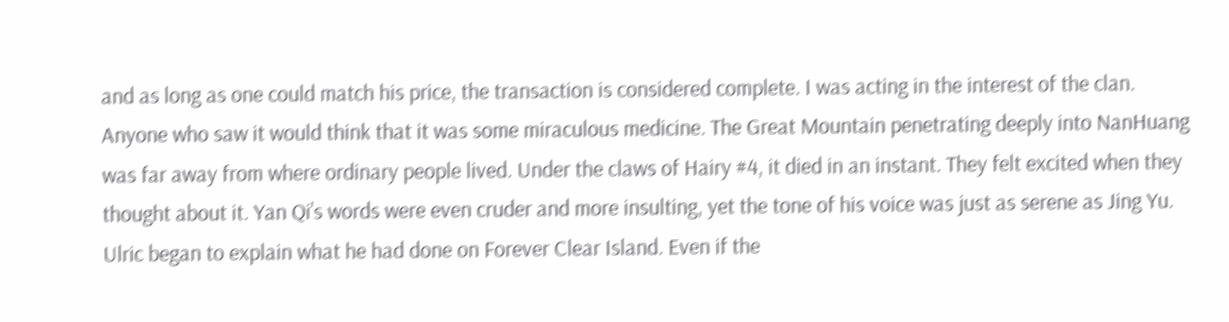and as long as one could match his price, the transaction is considered complete. I was acting in the interest of the clan. Anyone who saw it would think that it was some miraculous medicine. The Great Mountain penetrating deeply into NanHuang was far away from where ordinary people lived. Under the claws of Hairy #4, it died in an instant. They felt excited when they thought about it. Yan Qi’s words were even cruder and more insulting, yet the tone of his voice was just as serene as Jing Yu. Ulric began to explain what he had done on Forever Clear Island. Even if the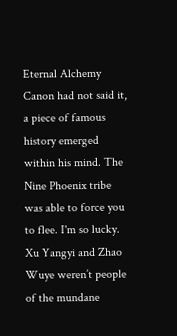Eternal Alchemy Canon had not said it, a piece of famous history emerged within his mind. The Nine Phoenix tribe was able to force you to flee. I'm so lucky. Xu Yangyi and Zhao Wuye weren’t people of the mundane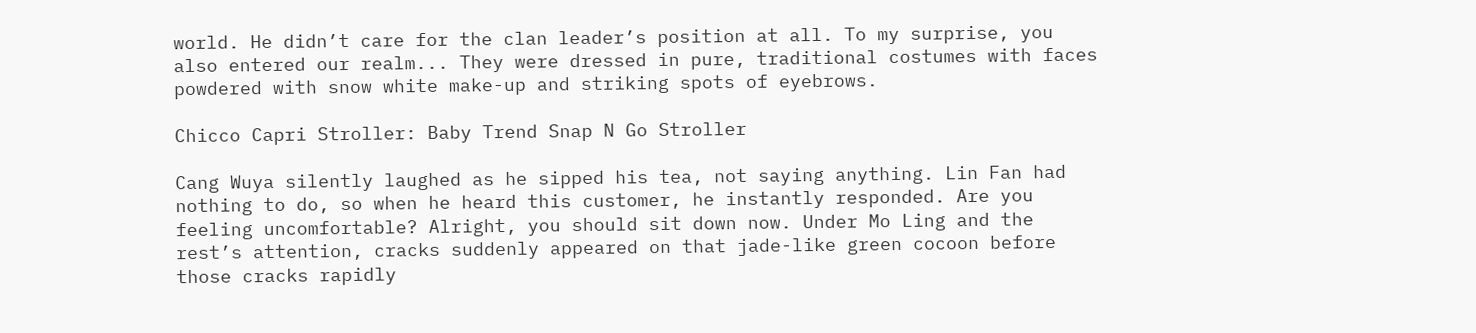world. He didn’t care for the clan leader’s position at all. To my surprise, you also entered our realm... They were dressed in pure, traditional costumes with faces powdered with snow white make-up and striking spots of eyebrows.

Chicco Capri Stroller: Baby Trend Snap N Go Stroller

Cang Wuya silently laughed as he sipped his tea, not saying anything. Lin Fan had nothing to do, so when he heard this customer, he instantly responded. Are you feeling uncomfortable? Alright, you should sit down now. Under Mo Ling and the rest’s attention, cracks suddenly appeared on that jade-like green cocoon before those cracks rapidly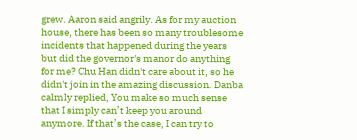grew. Aaron said angrily. As for my auction house, there has been so many troublesome incidents that happened during the years but did the governor's manor do anything for me? Chu Han didn't care about it, so he didn't join in the amazing discussion. Danba calmly replied, You make so much sense that I simply can’t keep you around anymore. If that’s the case, I can try to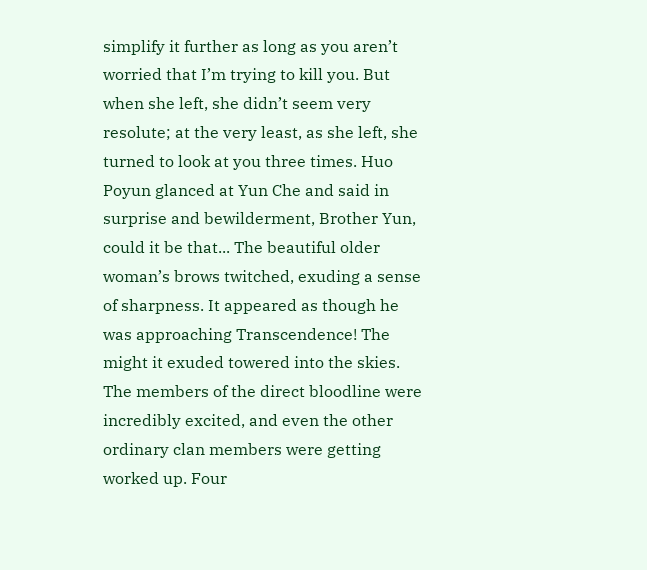simplify it further as long as you aren’t worried that I’m trying to kill you. But when she left, she didn’t seem very resolute; at the very least, as she left, she turned to look at you three times. Huo Poyun glanced at Yun Che and said in surprise and bewilderment, Brother Yun, could it be that... The beautiful older woman’s brows twitched, exuding a sense of sharpness. It appeared as though he was approaching Transcendence! The might it exuded towered into the skies. The members of the direct bloodline were incredibly excited, and even the other ordinary clan members were getting worked up. Four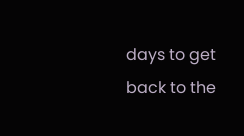days to get back to the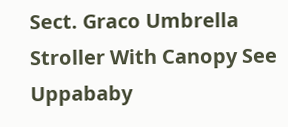Sect. Graco Umbrella Stroller With Canopy See Uppababy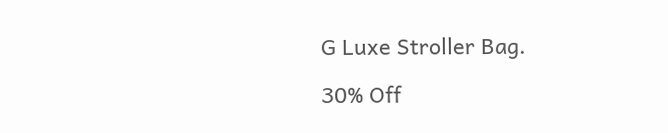G Luxe Stroller Bag.

30% Off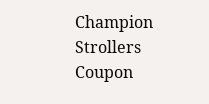Champion Strollers Coupon